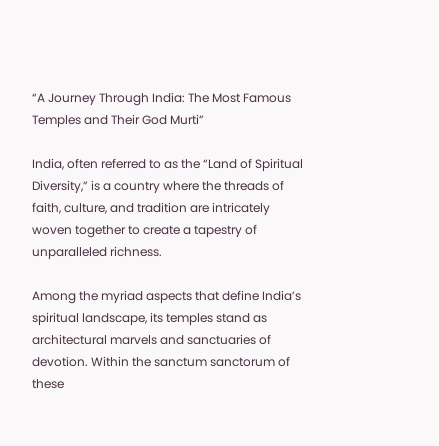“A Journey Through India: The Most Famous Temples and Their God Murti”

India, often referred to as the “Land of Spiritual Diversity,” is a country where the threads of faith, culture, and tradition are intricately woven together to create a tapestry of unparalleled richness.

Among the myriad aspects that define India’s spiritual landscape, its temples stand as architectural marvels and sanctuaries of devotion. Within the sanctum sanctorum of these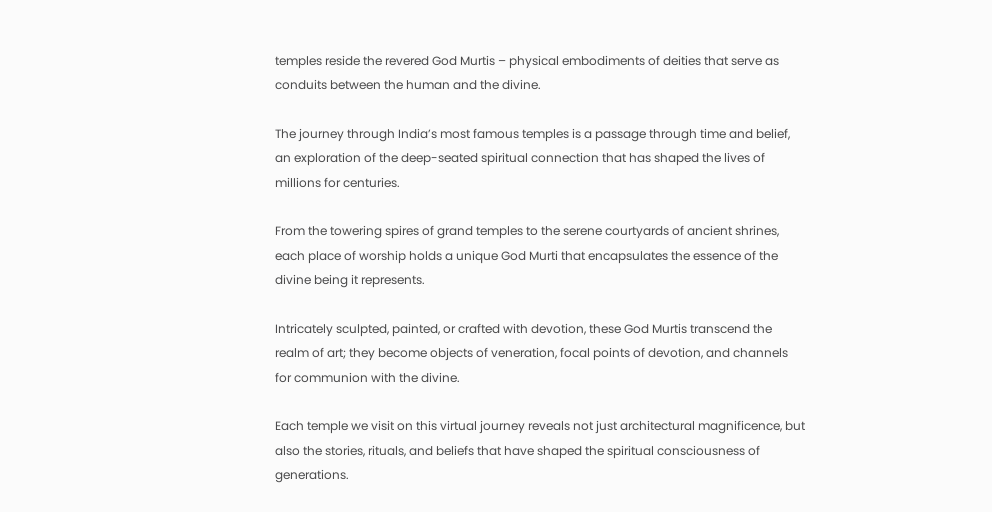temples reside the revered God Murtis – physical embodiments of deities that serve as conduits between the human and the divine.

The journey through India’s most famous temples is a passage through time and belief, an exploration of the deep-seated spiritual connection that has shaped the lives of millions for centuries.

From the towering spires of grand temples to the serene courtyards of ancient shrines, each place of worship holds a unique God Murti that encapsulates the essence of the divine being it represents.

Intricately sculpted, painted, or crafted with devotion, these God Murtis transcend the realm of art; they become objects of veneration, focal points of devotion, and channels for communion with the divine.

Each temple we visit on this virtual journey reveals not just architectural magnificence, but also the stories, rituals, and beliefs that have shaped the spiritual consciousness of generations.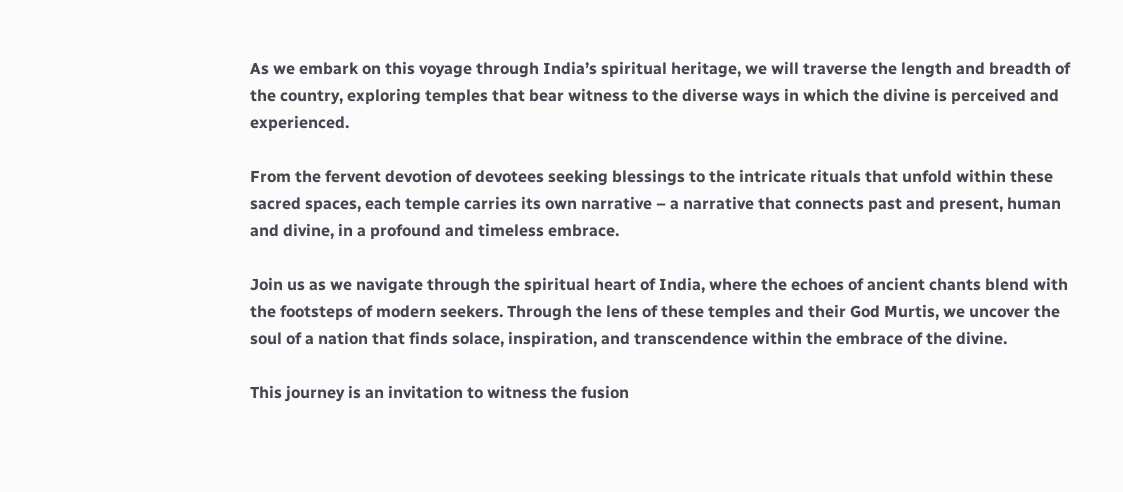As we embark on this voyage through India’s spiritual heritage, we will traverse the length and breadth of the country, exploring temples that bear witness to the diverse ways in which the divine is perceived and experienced.

From the fervent devotion of devotees seeking blessings to the intricate rituals that unfold within these sacred spaces, each temple carries its own narrative – a narrative that connects past and present, human and divine, in a profound and timeless embrace.

Join us as we navigate through the spiritual heart of India, where the echoes of ancient chants blend with the footsteps of modern seekers. Through the lens of these temples and their God Murtis, we uncover the soul of a nation that finds solace, inspiration, and transcendence within the embrace of the divine.

This journey is an invitation to witness the fusion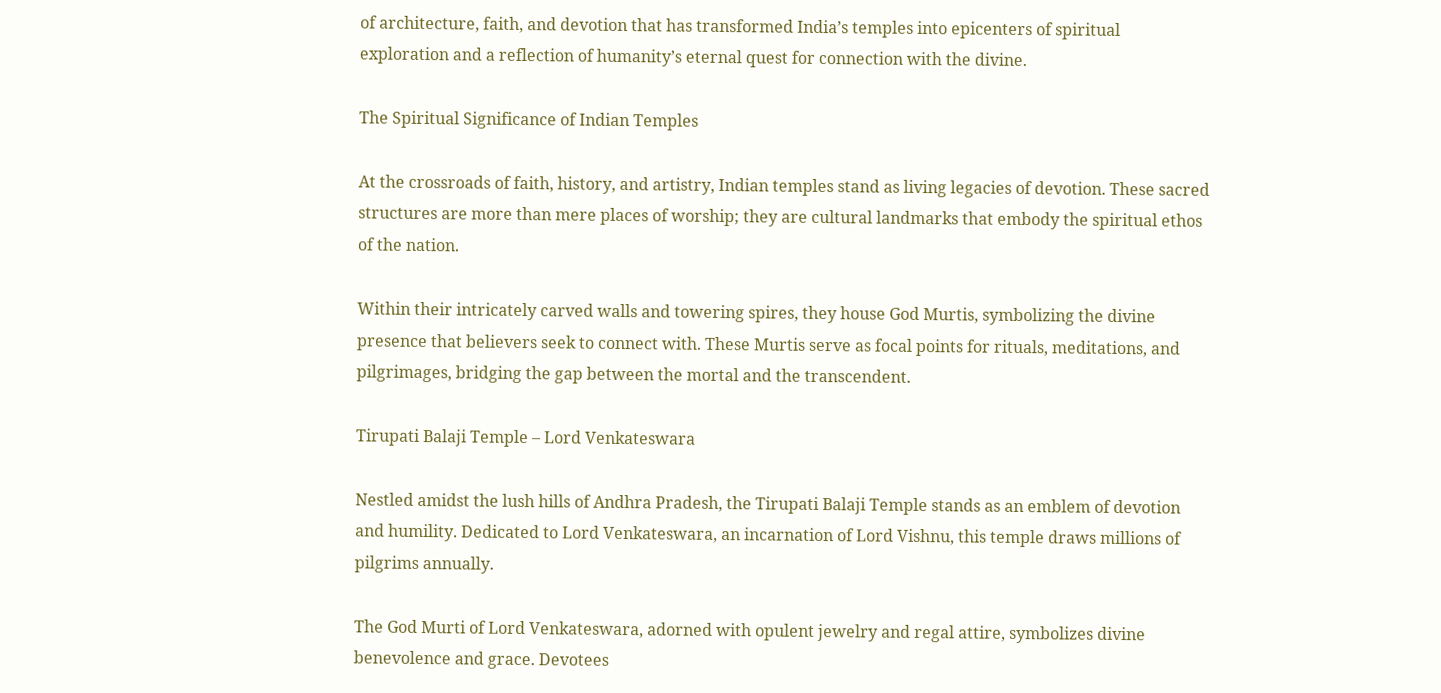of architecture, faith, and devotion that has transformed India’s temples into epicenters of spiritual exploration and a reflection of humanity’s eternal quest for connection with the divine.

The Spiritual Significance of Indian Temples

At the crossroads of faith, history, and artistry, Indian temples stand as living legacies of devotion. These sacred structures are more than mere places of worship; they are cultural landmarks that embody the spiritual ethos of the nation.

Within their intricately carved walls and towering spires, they house God Murtis, symbolizing the divine presence that believers seek to connect with. These Murtis serve as focal points for rituals, meditations, and pilgrimages, bridging the gap between the mortal and the transcendent.

Tirupati Balaji Temple – Lord Venkateswara

Nestled amidst the lush hills of Andhra Pradesh, the Tirupati Balaji Temple stands as an emblem of devotion and humility. Dedicated to Lord Venkateswara, an incarnation of Lord Vishnu, this temple draws millions of pilgrims annually.

The God Murti of Lord Venkateswara, adorned with opulent jewelry and regal attire, symbolizes divine benevolence and grace. Devotees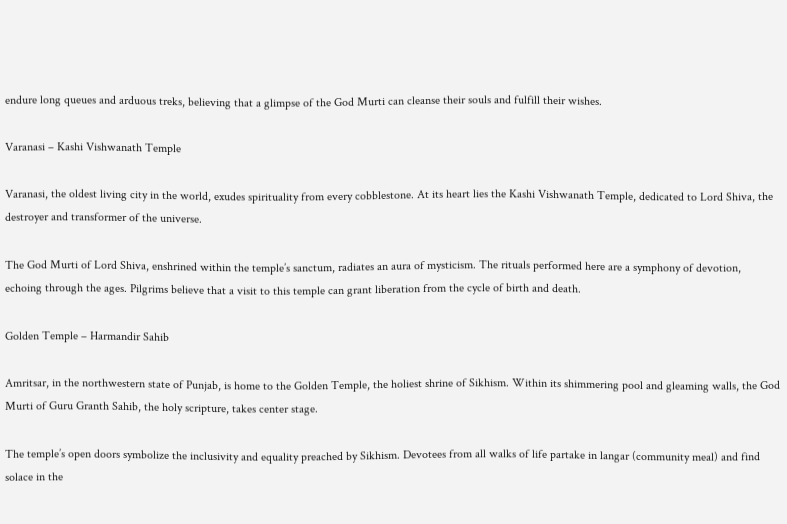endure long queues and arduous treks, believing that a glimpse of the God Murti can cleanse their souls and fulfill their wishes.

Varanasi – Kashi Vishwanath Temple

Varanasi, the oldest living city in the world, exudes spirituality from every cobblestone. At its heart lies the Kashi Vishwanath Temple, dedicated to Lord Shiva, the destroyer and transformer of the universe.

The God Murti of Lord Shiva, enshrined within the temple’s sanctum, radiates an aura of mysticism. The rituals performed here are a symphony of devotion, echoing through the ages. Pilgrims believe that a visit to this temple can grant liberation from the cycle of birth and death.

Golden Temple – Harmandir Sahib

Amritsar, in the northwestern state of Punjab, is home to the Golden Temple, the holiest shrine of Sikhism. Within its shimmering pool and gleaming walls, the God Murti of Guru Granth Sahib, the holy scripture, takes center stage.

The temple’s open doors symbolize the inclusivity and equality preached by Sikhism. Devotees from all walks of life partake in langar (community meal) and find solace in the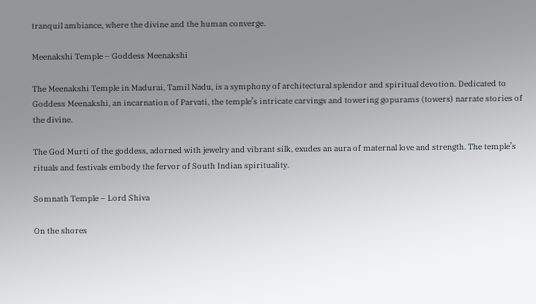tranquil ambiance, where the divine and the human converge.

Meenakshi Temple – Goddess Meenakshi

The Meenakshi Temple in Madurai, Tamil Nadu, is a symphony of architectural splendor and spiritual devotion. Dedicated to Goddess Meenakshi, an incarnation of Parvati, the temple’s intricate carvings and towering gopurams (towers) narrate stories of the divine.

The God Murti of the goddess, adorned with jewelry and vibrant silk, exudes an aura of maternal love and strength. The temple’s rituals and festivals embody the fervor of South Indian spirituality.

Somnath Temple – Lord Shiva

On the shores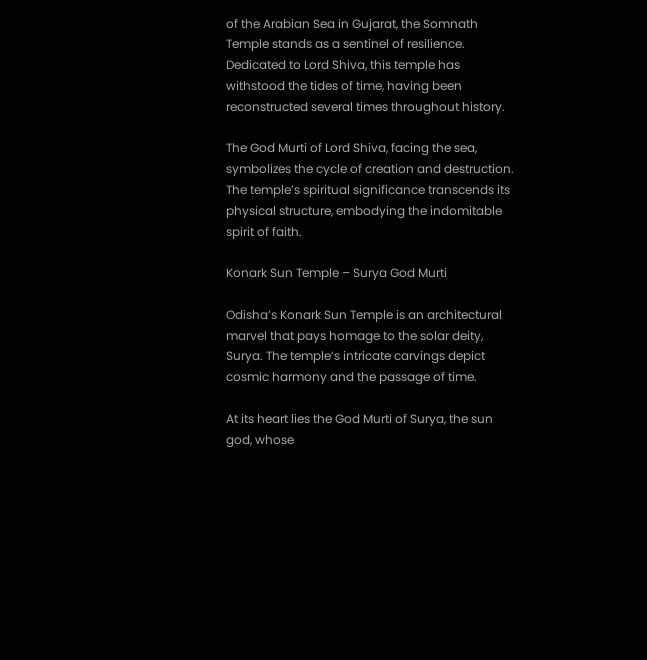of the Arabian Sea in Gujarat, the Somnath Temple stands as a sentinel of resilience. Dedicated to Lord Shiva, this temple has withstood the tides of time, having been reconstructed several times throughout history.

The God Murti of Lord Shiva, facing the sea, symbolizes the cycle of creation and destruction. The temple’s spiritual significance transcends its physical structure, embodying the indomitable spirit of faith.

Konark Sun Temple – Surya God Murti

Odisha’s Konark Sun Temple is an architectural marvel that pays homage to the solar deity, Surya. The temple’s intricate carvings depict cosmic harmony and the passage of time.

At its heart lies the God Murti of Surya, the sun god, whose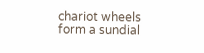chariot wheels form a sundial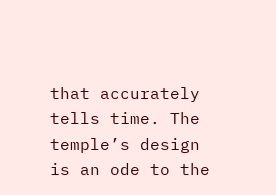that accurately tells time. The temple’s design is an ode to the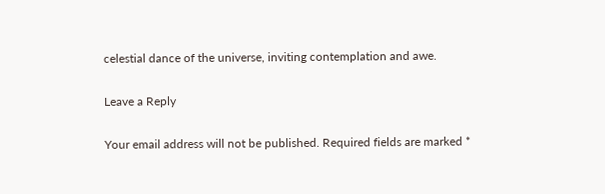celestial dance of the universe, inviting contemplation and awe.

Leave a Reply

Your email address will not be published. Required fields are marked *